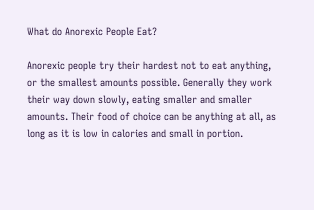What do Anorexic People Eat?

Anorexic people try their hardest not to eat anything, or the smallest amounts possible. Generally they work their way down slowly, eating smaller and smaller amounts. Their food of choice can be anything at all, as long as it is low in calories and small in portion.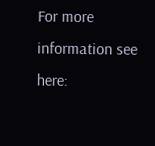For more information see here: